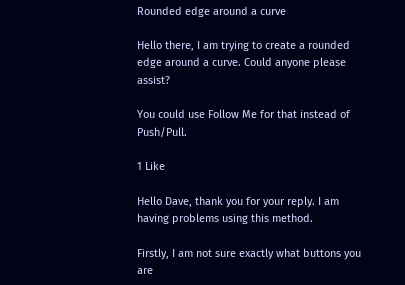Rounded edge around a curve

Hello there, I am trying to create a rounded edge around a curve. Could anyone please assist?

You could use Follow Me for that instead of Push/Pull.

1 Like

Hello Dave, thank you for your reply. I am having problems using this method.

Firstly, I am not sure exactly what buttons you are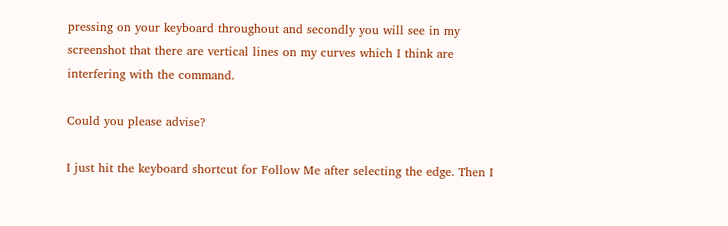pressing on your keyboard throughout and secondly you will see in my screenshot that there are vertical lines on my curves which I think are interfering with the command.

Could you please advise?

I just hit the keyboard shortcut for Follow Me after selecting the edge. Then I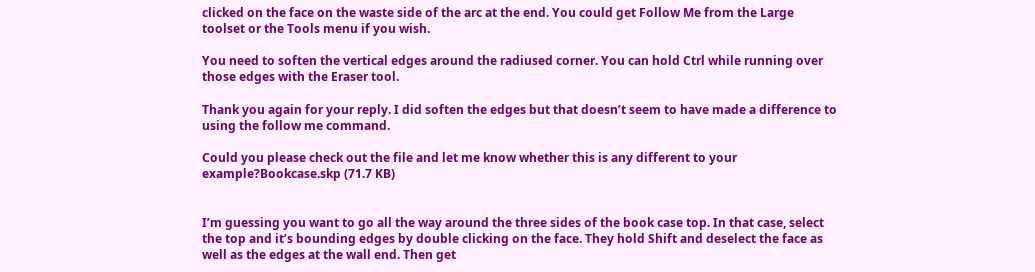clicked on the face on the waste side of the arc at the end. You could get Follow Me from the Large toolset or the Tools menu if you wish.

You need to soften the vertical edges around the radiused corner. You can hold Ctrl while running over those edges with the Eraser tool.

Thank you again for your reply. I did soften the edges but that doesn’t seem to have made a difference to using the follow me command.

Could you please check out the file and let me know whether this is any different to your example?Bookcase.skp (71.7 KB)


I’m guessing you want to go all the way around the three sides of the book case top. In that case, select the top and it’s bounding edges by double clicking on the face. They hold Shift and deselect the face as well as the edges at the wall end. Then get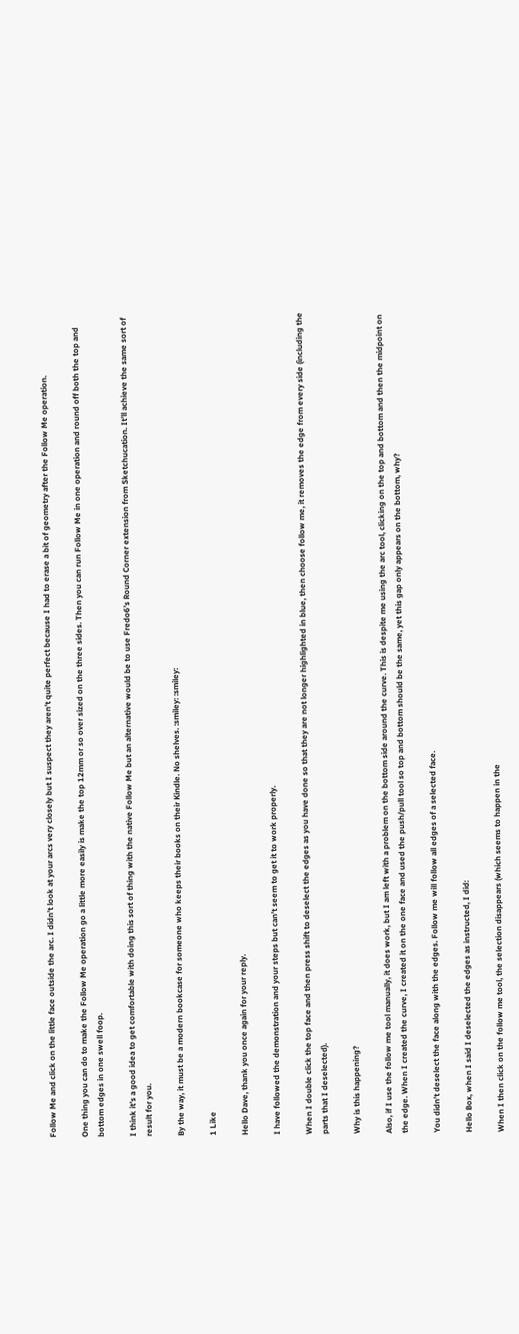Follow Me and click on the little face outside the arc. I didn’t look at your arcs very closely but I suspect they aren’t quite perfect because I had to erase a bit of geometry after the Follow Me operation.

One thing you can do to make the Follow Me operation go a little more easily is make the top 12mm or so over sized on the three sides. Then you can run Follow Me in one operation and round off both the top and bottom edges in one swell foop.

I think it’s a good idea to get comfortable with doing this sort of thing with the native Follow Me but an alternative would be to use Fredo6’s Round Corner extension from Sketchucation. It’ll achieve the same sort of result for you.

By the way, it must be a modern bookcase for someone who keeps their books on their Kindle. No shelves. :smiley: :smiley:

1 Like

Hello Dave, thank you once again for your reply.

I have followed the demonstration and your steps but can’t seem to get it to work properly.

When I double click the top face and then press shift to deselect the edges as you have done so that they are not longer highlighted in blue, then choose follow me, it removes the edge from every side (including the parts that I deselected).

Why is this happening?

Also, if I use the follow me tool manually, it does work, but I am left with a problem on the bottom side around the curve. This is despite me using the arc tool, clicking on the top and bottom and then the midpoint on the edge. When I created the curve, I created it on the one face and used the push/pull tool so top and bottom should be the same, yet this gap only appears on the bottom, why?

You didn’t deselect the face along with the edges. Follow me will follow all edges of a selected face.

Hello Box, when I said I deselected the edges as instructed, I did:

When I then click on the follow me tool, the selection disappears (which seems to happen in the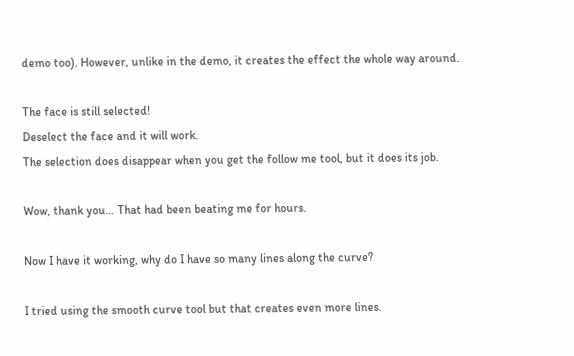demo too). However, unlike in the demo, it creates the effect the whole way around.

The face is still selected!
Deselect the face and it will work.
The selection does disappear when you get the follow me tool, but it does its job.

Wow, thank you… That had been beating me for hours.

Now I have it working, why do I have so many lines along the curve?

I tried using the smooth curve tool but that creates even more lines.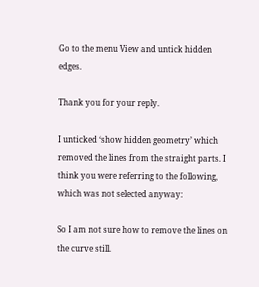Go to the menu View and untick hidden edges.

Thank you for your reply.

I unticked ‘show hidden geometry’ which removed the lines from the straight parts. I think you were referring to the following, which was not selected anyway:

So I am not sure how to remove the lines on the curve still.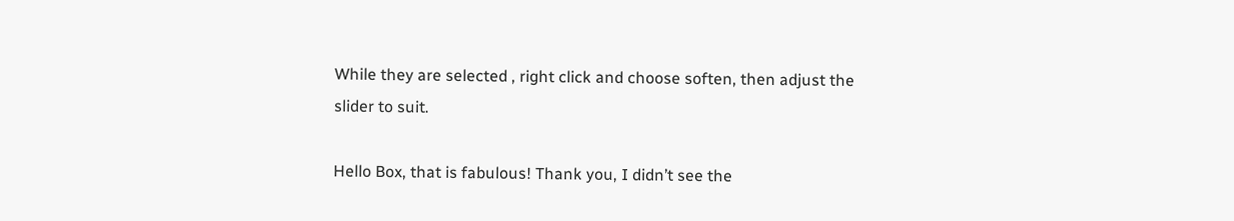While they are selected , right click and choose soften, then adjust the slider to suit.

Hello Box, that is fabulous! Thank you, I didn’t see the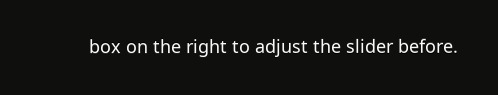box on the right to adjust the slider before.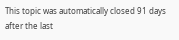This topic was automatically closed 91 days after the last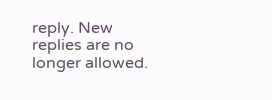reply. New replies are no longer allowed.